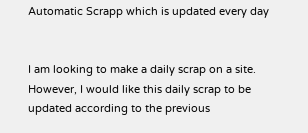Automatic Scrapp which is updated every day


I am looking to make a daily scrap on a site. However, I would like this daily scrap to be updated according to the previous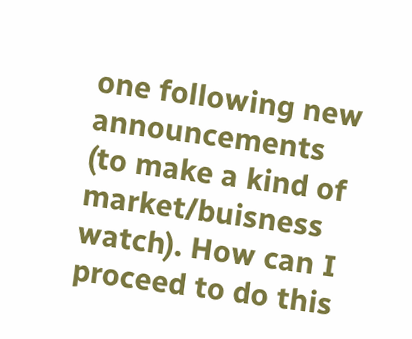one following new announcements (to make a kind of market/buisness watch). How can I proceed to do this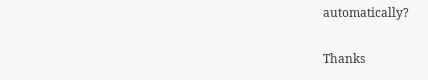automatically?

Thanks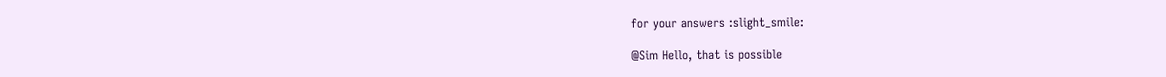for your answers :slight_smile:

@Sim Hello, that is possible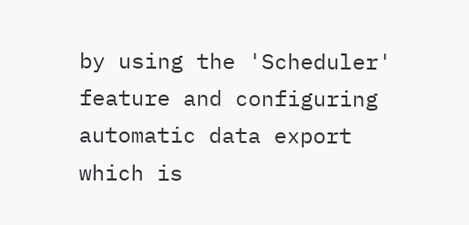by using the 'Scheduler' feature and configuring automatic data export which is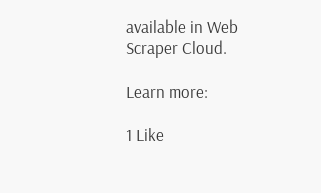available in Web Scraper Cloud.

Learn more:

1 Like